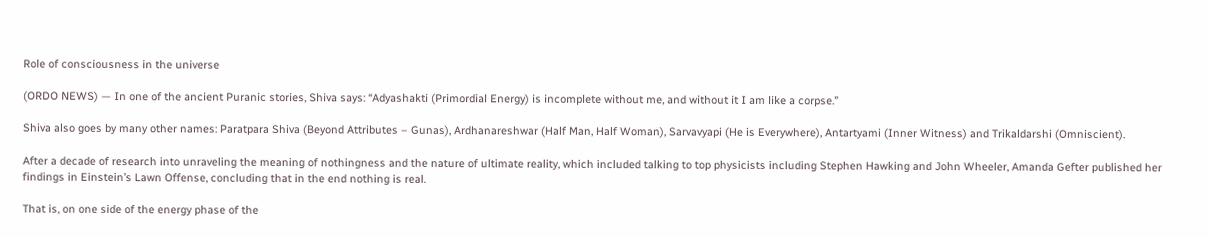Role of consciousness in the universe

(ORDO NEWS) — In one of the ancient Puranic stories, Shiva says: “Adyashakti (Primordial Energy) is incomplete without me, and without it I am like a corpse.”

Shiva also goes by many other names: Paratpara Shiva (Beyond Attributes – Gunas), Ardhanareshwar (Half Man, Half Woman), Sarvavyapi (He is Everywhere), Antartyami (Inner Witness) and Trikaldarshi (Omniscient).

After a decade of research into unraveling the meaning of nothingness and the nature of ultimate reality, which included talking to top physicists including Stephen Hawking and John Wheeler, Amanda Gefter published her findings in Einstein’s Lawn Offense, concluding that in the end nothing is real.

That is, on one side of the energy phase of the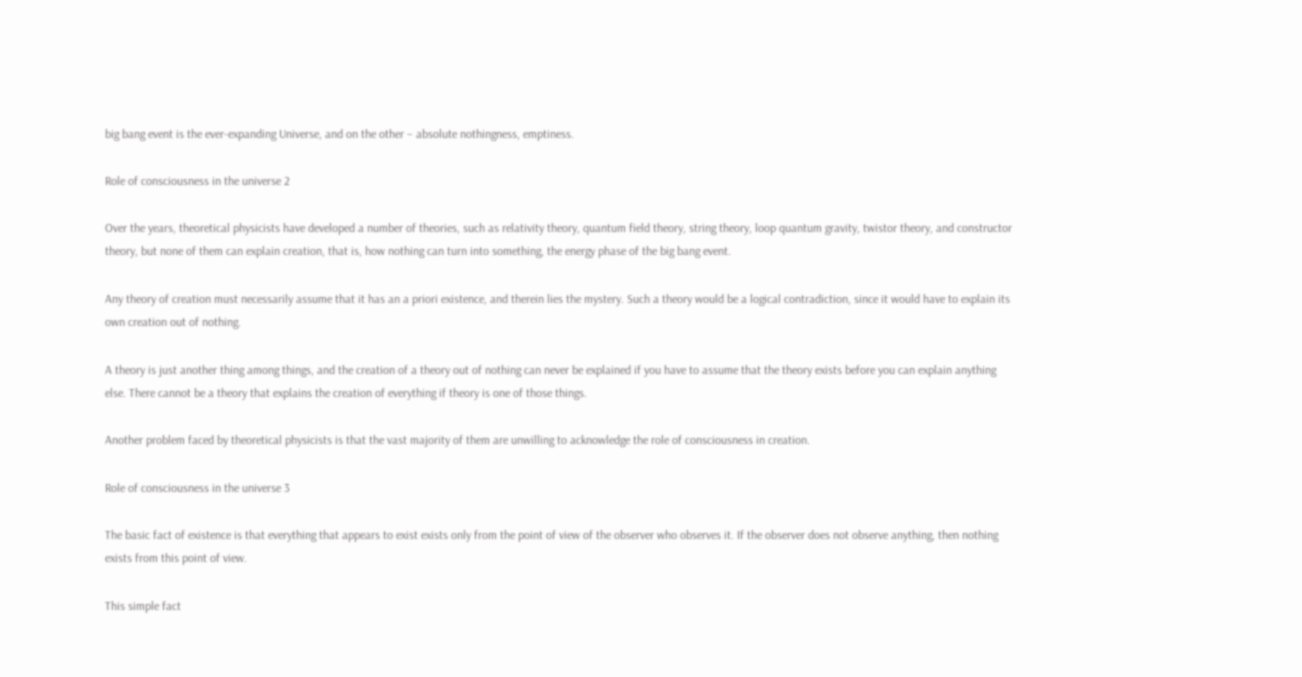big bang event is the ever-expanding Universe, and on the other – absolute nothingness, emptiness.

Role of consciousness in the universe 2

Over the years, theoretical physicists have developed a number of theories, such as relativity theory, quantum field theory, string theory, loop quantum gravity, twistor theory, and constructor theory, but none of them can explain creation, that is, how nothing can turn into something, the energy phase of the big bang event.

Any theory of creation must necessarily assume that it has an a priori existence, and therein lies the mystery. Such a theory would be a logical contradiction, since it would have to explain its own creation out of nothing.

A theory is just another thing among things, and the creation of a theory out of nothing can never be explained if you have to assume that the theory exists before you can explain anything else. There cannot be a theory that explains the creation of everything if theory is one of those things.

Another problem faced by theoretical physicists is that the vast majority of them are unwilling to acknowledge the role of consciousness in creation.

Role of consciousness in the universe 3

The basic fact of existence is that everything that appears to exist exists only from the point of view of the observer who observes it. If the observer does not observe anything, then nothing exists from this point of view.

This simple fact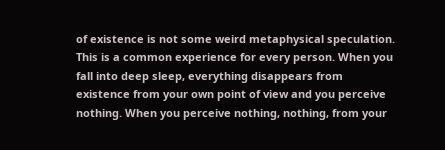of existence is not some weird metaphysical speculation. This is a common experience for every person. When you fall into deep sleep, everything disappears from existence from your own point of view and you perceive nothing. When you perceive nothing, nothing, from your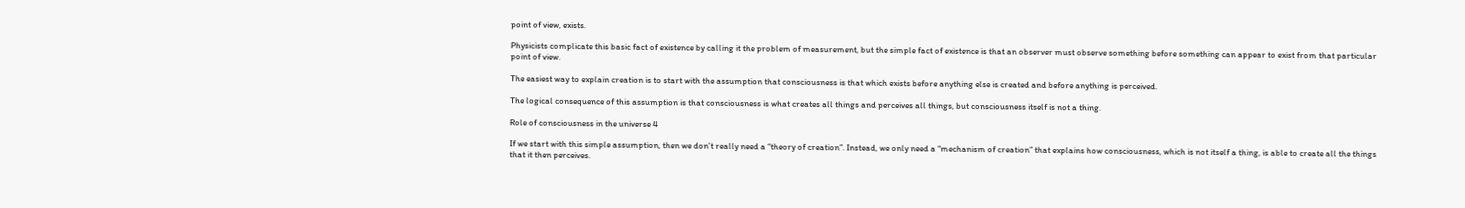point of view, exists.

Physicists complicate this basic fact of existence by calling it the problem of measurement, but the simple fact of existence is that an observer must observe something before something can appear to exist from that particular point of view.

The easiest way to explain creation is to start with the assumption that consciousness is that which exists before anything else is created and before anything is perceived.

The logical consequence of this assumption is that consciousness is what creates all things and perceives all things, but consciousness itself is not a thing.

Role of consciousness in the universe 4

If we start with this simple assumption, then we don’t really need a “theory of creation”. Instead, we only need a “mechanism of creation” that explains how consciousness, which is not itself a thing, is able to create all the things that it then perceives.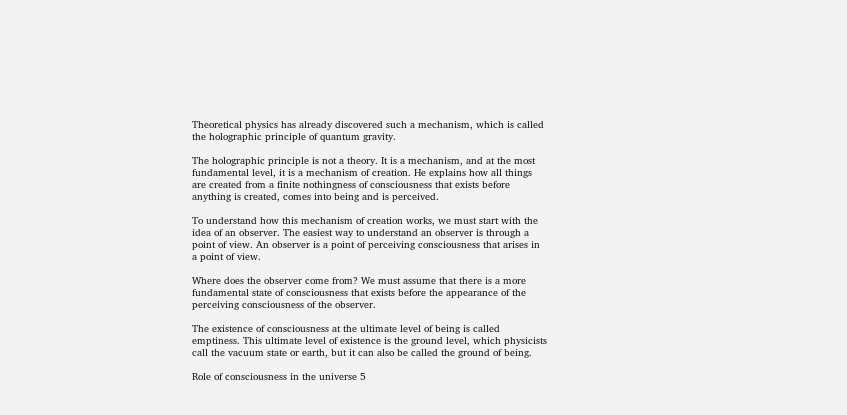Theoretical physics has already discovered such a mechanism, which is called the holographic principle of quantum gravity.

The holographic principle is not a theory. It is a mechanism, and at the most fundamental level, it is a mechanism of creation. He explains how all things are created from a finite nothingness of consciousness that exists before anything is created, comes into being and is perceived.

To understand how this mechanism of creation works, we must start with the idea of an observer. The easiest way to understand an observer is through a point of view. An observer is a point of perceiving consciousness that arises in a point of view.

Where does the observer come from? We must assume that there is a more fundamental state of consciousness that exists before the appearance of the perceiving consciousness of the observer.

The existence of consciousness at the ultimate level of being is called emptiness. This ultimate level of existence is the ground level, which physicists call the vacuum state or earth, but it can also be called the ground of being.

Role of consciousness in the universe 5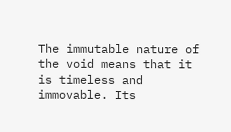The immutable nature of the void means that it is timeless and immovable. Its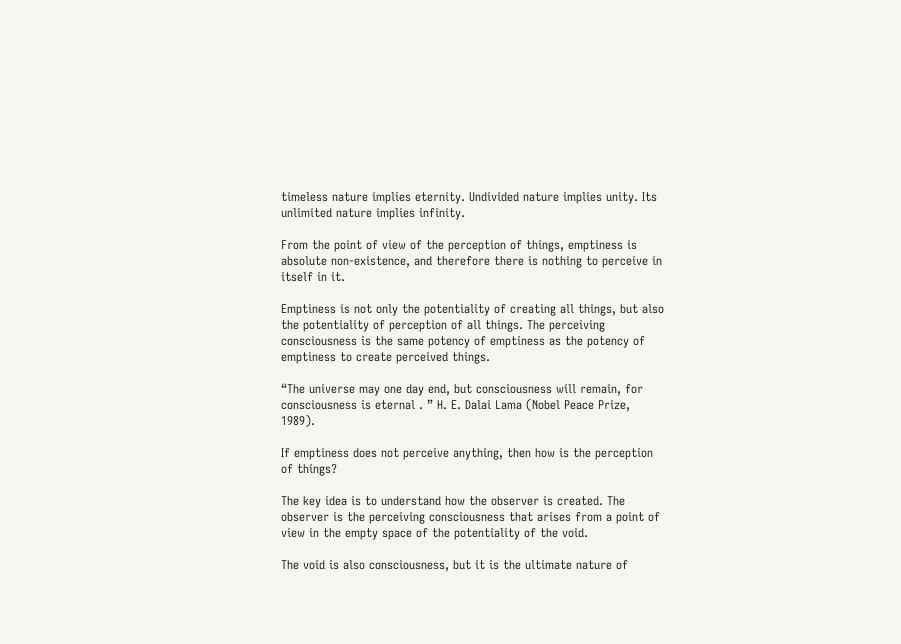timeless nature implies eternity. Undivided nature implies unity. Its unlimited nature implies infinity.

From the point of view of the perception of things, emptiness is absolute non-existence, and therefore there is nothing to perceive in itself in it.

Emptiness is not only the potentiality of creating all things, but also the potentiality of perception of all things. The perceiving consciousness is the same potency of emptiness as the potency of emptiness to create perceived things.

“The universe may one day end, but consciousness will remain, for consciousness is eternal . ” H. E. Dalai Lama (Nobel Peace Prize, 1989).

If emptiness does not perceive anything, then how is the perception of things?

The key idea is to understand how the observer is created. The observer is the perceiving consciousness that arises from a point of view in the empty space of the potentiality of the void.

The void is also consciousness, but it is the ultimate nature of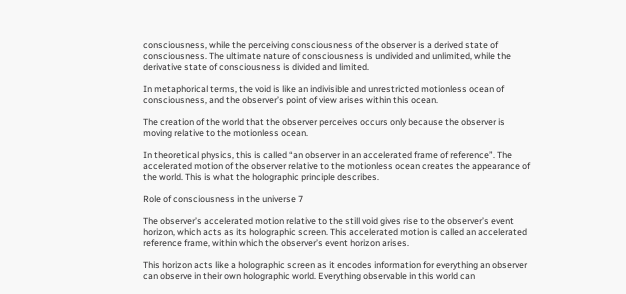consciousness, while the perceiving consciousness of the observer is a derived state of consciousness. The ultimate nature of consciousness is undivided and unlimited, while the derivative state of consciousness is divided and limited.

In metaphorical terms, the void is like an indivisible and unrestricted motionless ocean of consciousness, and the observer’s point of view arises within this ocean.

The creation of the world that the observer perceives occurs only because the observer is moving relative to the motionless ocean.

In theoretical physics, this is called “an observer in an accelerated frame of reference”. The accelerated motion of the observer relative to the motionless ocean creates the appearance of the world. This is what the holographic principle describes.

Role of consciousness in the universe 7

The observer’s accelerated motion relative to the still void gives rise to the observer’s event horizon, which acts as its holographic screen. This accelerated motion is called an accelerated reference frame, within which the observer’s event horizon arises.

This horizon acts like a holographic screen as it encodes information for everything an observer can observe in their own holographic world. Everything observable in this world can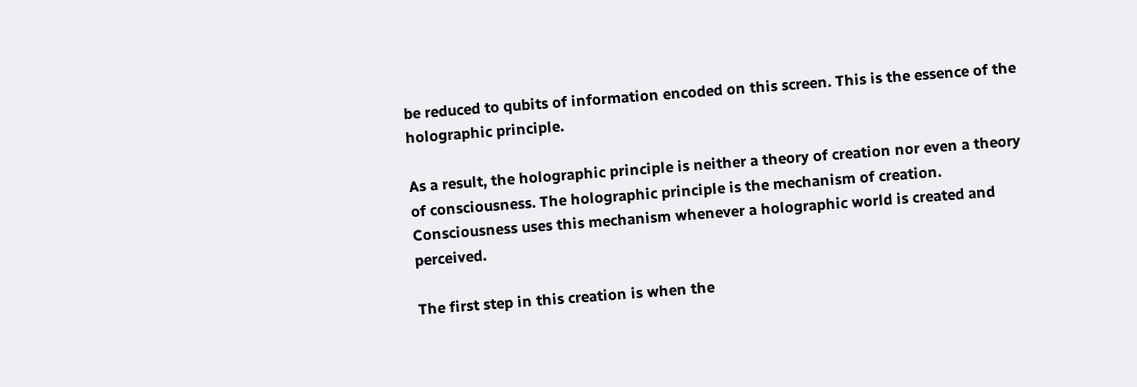be reduced to qubits of information encoded on this screen. This is the essence of the holographic principle.

As a result, the holographic principle is neither a theory of creation nor even a theory of consciousness. The holographic principle is the mechanism of creation. Consciousness uses this mechanism whenever a holographic world is created and perceived.

The first step in this creation is when the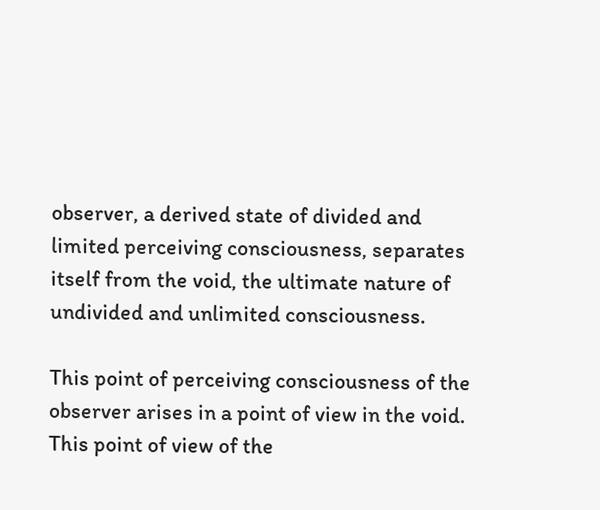observer, a derived state of divided and limited perceiving consciousness, separates itself from the void, the ultimate nature of undivided and unlimited consciousness.

This point of perceiving consciousness of the observer arises in a point of view in the void. This point of view of the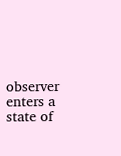observer enters a state of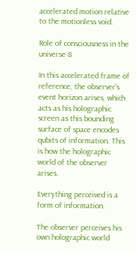accelerated motion relative to the motionless void.

Role of consciousness in the universe 8

In this accelerated frame of reference, the observer’s event horizon arises, which acts as his holographic screen as this bounding surface of space encodes qubits of information. This is how the holographic world of the observer arises.

Everything perceived is a form of information.

The observer perceives his own holographic world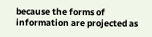because the forms of information are projected as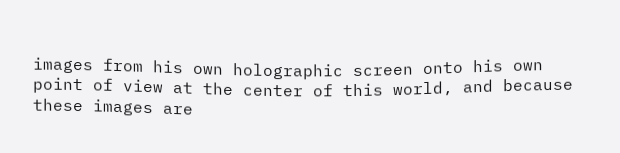images from his own holographic screen onto his own point of view at the center of this world, and because these images are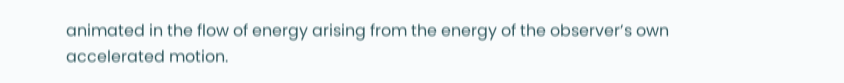animated in the flow of energy arising from the energy of the observer’s own accelerated motion.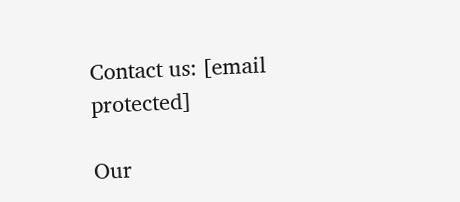Contact us: [email protected]

Our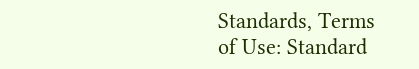Standards, Terms of Use: Standard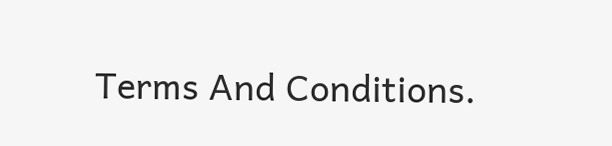Terms And Conditions.